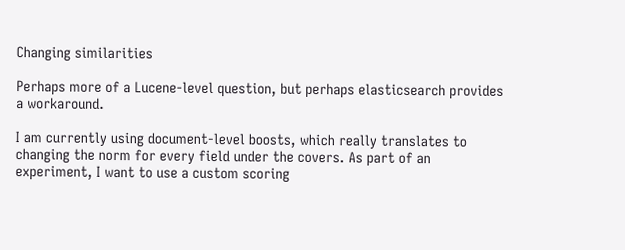Changing similarities

Perhaps more of a Lucene-level question, but perhaps elasticsearch provides
a workaround.

I am currently using document-level boosts, which really translates to
changing the norm for every field under the covers. As part of an
experiment, I want to use a custom scoring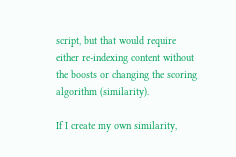script, but that would require
either re-indexing content without the boosts or changing the scoring
algorithm (similarity).

If I create my own similarity,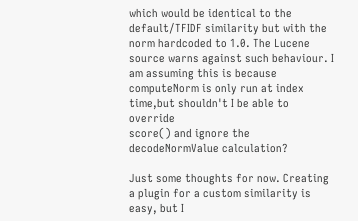which would be identical to the
default/TFIDF similarity but with the norm hardcoded to 1.0. The Lucene
source warns against such behaviour. I am assuming this is because
computeNorm is only run at index time,but shouldn't I be able to override
score() and ignore the decodeNormValue calculation?

Just some thoughts for now. Creating a plugin for a custom similarity is
easy, but I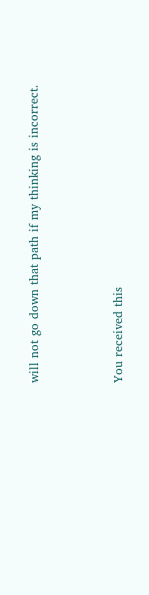will not go down that path if my thinking is incorrect.



You received this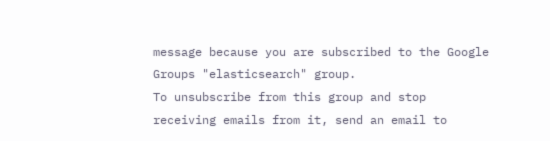message because you are subscribed to the Google Groups "elasticsearch" group.
To unsubscribe from this group and stop receiving emails from it, send an email to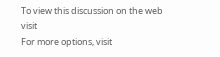To view this discussion on the web visit
For more options, visit